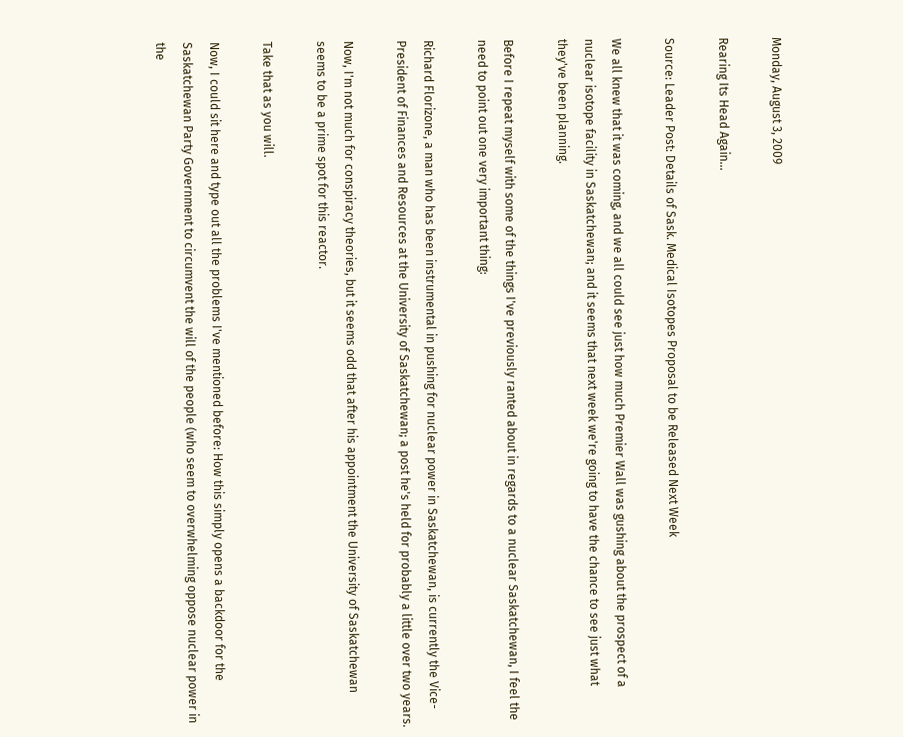Monday, August 3, 2009

Rearing Its Head Again...

Source: Leader Post: Details of Sask. Medical Isotopes Proposal to be Released Next Week

We all knew that it was coming, and we all could see just how much Premier Wall was gushing about the prospect of a nuclear isotope facility in Saskatchewan; and it seems that next week we're going to have the chance to see just what they've been planning.

Before I repeat myself with some of the things I've previously ranted about in regards to a nuclear Saskatchewan, I feel the need to point out one very important thing:

Richard Florizone, a man who has been instrumental in pushing for nuclear power in Saskatchewan, is currently the Vice-President of Finances and Resources at the University of Saskatchewan; a post he's held for probably a little over two years.

Now, I'm not much for conspiracy theories, but it seems odd that after his appointment the University of Saskatchewan seems to be a prime spot for this reactor.

Take that as you will.

Now, I could sit here and type out all the problems I've mentioned before: How this simply opens a backdoor for the Saskatchewan Party Government to circumvent the will of the people (who seem to overwhelming oppose nuclear power in the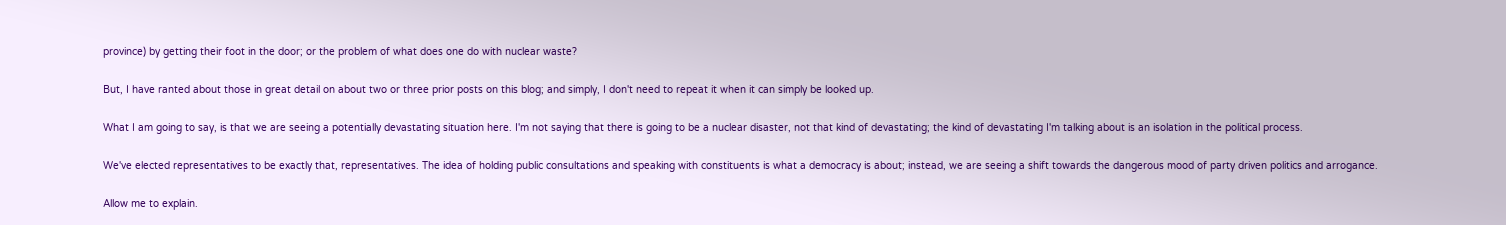province) by getting their foot in the door; or the problem of what does one do with nuclear waste?

But, I have ranted about those in great detail on about two or three prior posts on this blog; and simply, I don't need to repeat it when it can simply be looked up.

What I am going to say, is that we are seeing a potentially devastating situation here. I'm not saying that there is going to be a nuclear disaster, not that kind of devastating; the kind of devastating I'm talking about is an isolation in the political process.

We've elected representatives to be exactly that, representatives. The idea of holding public consultations and speaking with constituents is what a democracy is about; instead, we are seeing a shift towards the dangerous mood of party driven politics and arrogance.

Allow me to explain.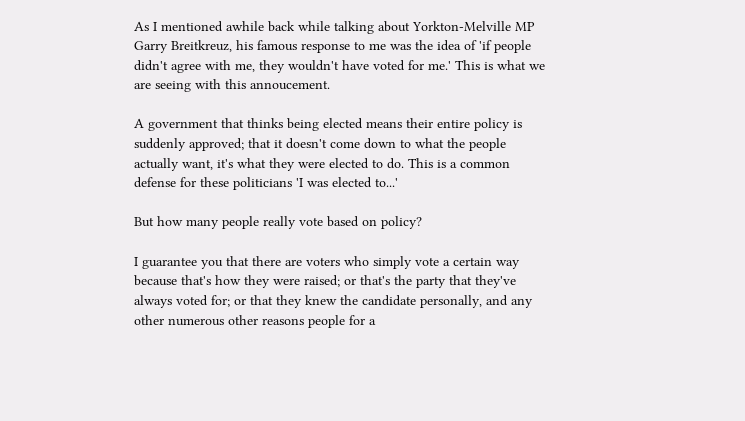As I mentioned awhile back while talking about Yorkton-Melville MP Garry Breitkreuz, his famous response to me was the idea of 'if people didn't agree with me, they wouldn't have voted for me.' This is what we are seeing with this annoucement.

A government that thinks being elected means their entire policy is suddenly approved; that it doesn't come down to what the people actually want, it's what they were elected to do. This is a common defense for these politicians 'I was elected to...'

But how many people really vote based on policy?

I guarantee you that there are voters who simply vote a certain way because that's how they were raised; or that's the party that they've always voted for; or that they knew the candidate personally, and any other numerous other reasons people for a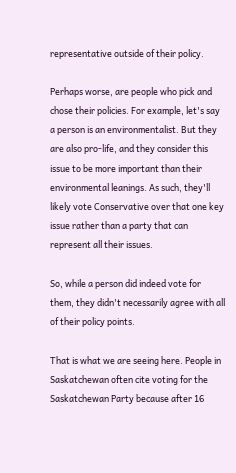representative outside of their policy.

Perhaps worse, are people who pick and chose their policies. For example, let's say a person is an environmentalist. But they are also pro-life, and they consider this issue to be more important than their environmental leanings. As such, they'll likely vote Conservative over that one key issue rather than a party that can represent all their issues.

So, while a person did indeed vote for them, they didn't necessarily agree with all of their policy points.

That is what we are seeing here. People in Saskatchewan often cite voting for the Saskatchewan Party because after 16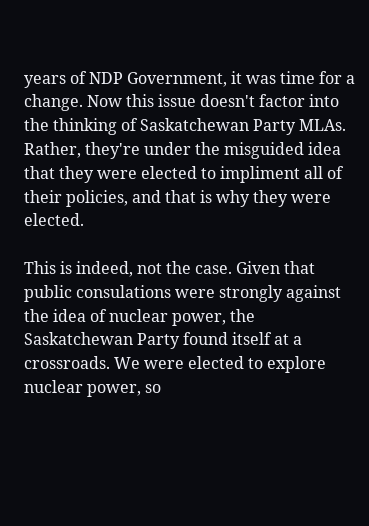years of NDP Government, it was time for a change. Now this issue doesn't factor into the thinking of Saskatchewan Party MLAs. Rather, they're under the misguided idea that they were elected to impliment all of their policies, and that is why they were elected.

This is indeed, not the case. Given that public consulations were strongly against the idea of nuclear power, the Saskatchewan Party found itself at a crossroads. We were elected to explore nuclear power, so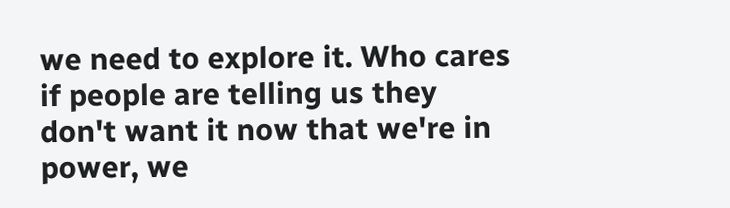we need to explore it. Who cares if people are telling us they don't want it now that we're in power, we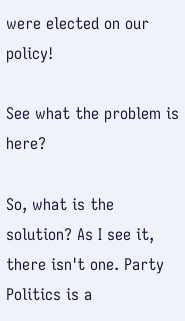were elected on our policy!

See what the problem is here?

So, what is the solution? As I see it, there isn't one. Party Politics is a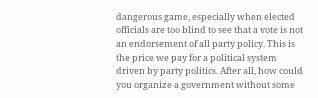dangerous game, especially when elected officials are too blind to see that a vote is not an endorsement of all party policy. This is the price we pay for a political system driven by party politics. After all, how could you organize a government without some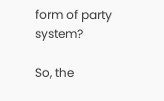form of party system?

So, the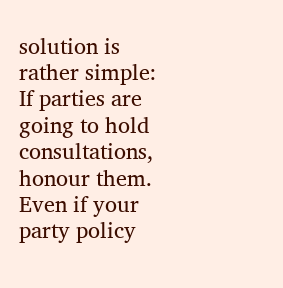solution is rather simple: If parties are going to hold consultations, honour them. Even if your party policy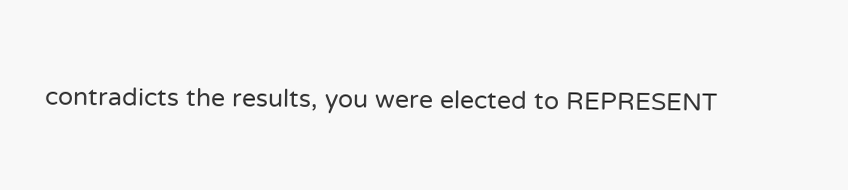contradicts the results, you were elected to REPRESENT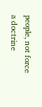people, not force a doctrine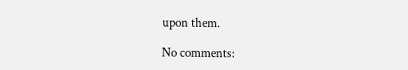upon them.

No comments: